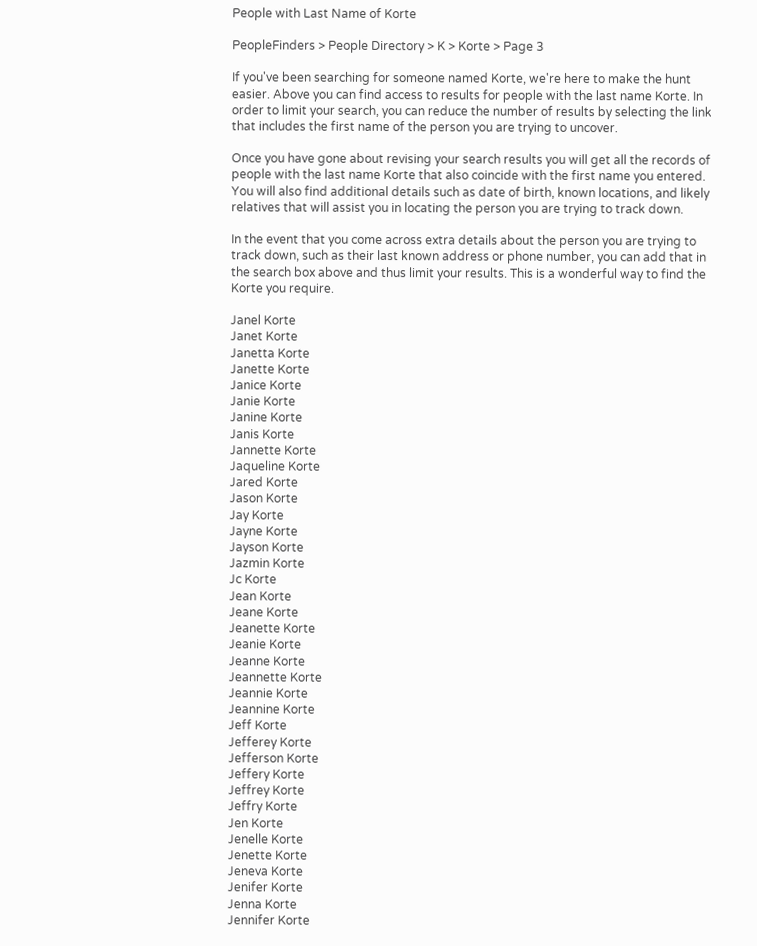People with Last Name of Korte

PeopleFinders > People Directory > K > Korte > Page 3

If you've been searching for someone named Korte, we're here to make the hunt easier. Above you can find access to results for people with the last name Korte. In order to limit your search, you can reduce the number of results by selecting the link that includes the first name of the person you are trying to uncover.

Once you have gone about revising your search results you will get all the records of people with the last name Korte that also coincide with the first name you entered. You will also find additional details such as date of birth, known locations, and likely relatives that will assist you in locating the person you are trying to track down.

In the event that you come across extra details about the person you are trying to track down, such as their last known address or phone number, you can add that in the search box above and thus limit your results. This is a wonderful way to find the Korte you require.

Janel Korte
Janet Korte
Janetta Korte
Janette Korte
Janice Korte
Janie Korte
Janine Korte
Janis Korte
Jannette Korte
Jaqueline Korte
Jared Korte
Jason Korte
Jay Korte
Jayne Korte
Jayson Korte
Jazmin Korte
Jc Korte
Jean Korte
Jeane Korte
Jeanette Korte
Jeanie Korte
Jeanne Korte
Jeannette Korte
Jeannie Korte
Jeannine Korte
Jeff Korte
Jefferey Korte
Jefferson Korte
Jeffery Korte
Jeffrey Korte
Jeffry Korte
Jen Korte
Jenelle Korte
Jenette Korte
Jeneva Korte
Jenifer Korte
Jenna Korte
Jennifer Korte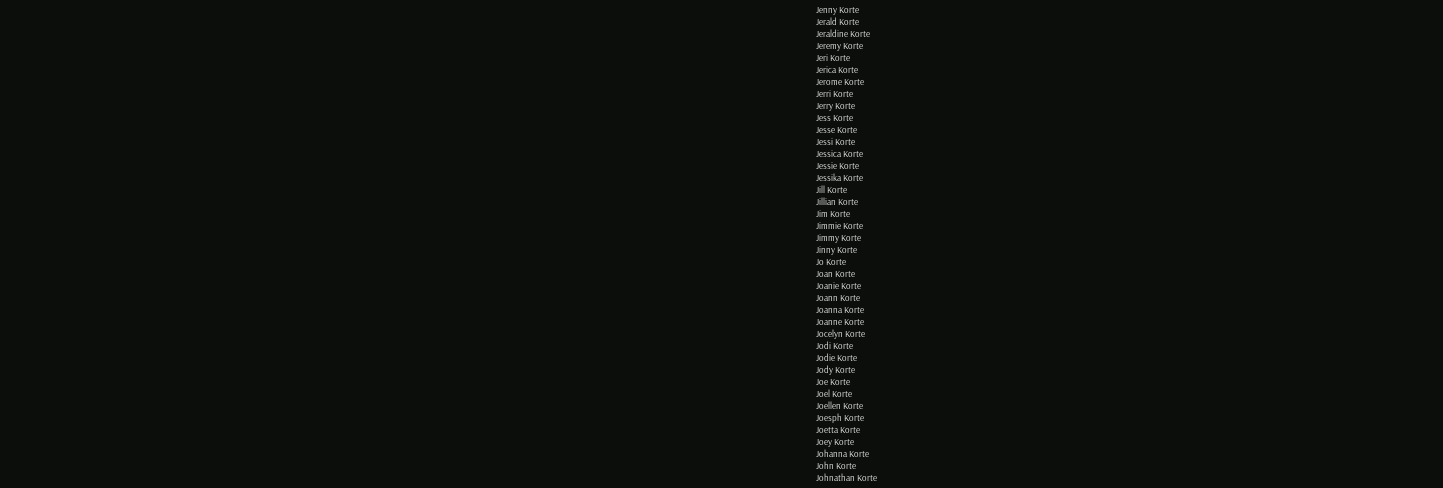Jenny Korte
Jerald Korte
Jeraldine Korte
Jeremy Korte
Jeri Korte
Jerica Korte
Jerome Korte
Jerri Korte
Jerry Korte
Jess Korte
Jesse Korte
Jessi Korte
Jessica Korte
Jessie Korte
Jessika Korte
Jill Korte
Jillian Korte
Jim Korte
Jimmie Korte
Jimmy Korte
Jinny Korte
Jo Korte
Joan Korte
Joanie Korte
Joann Korte
Joanna Korte
Joanne Korte
Jocelyn Korte
Jodi Korte
Jodie Korte
Jody Korte
Joe Korte
Joel Korte
Joellen Korte
Joesph Korte
Joetta Korte
Joey Korte
Johanna Korte
John Korte
Johnathan Korte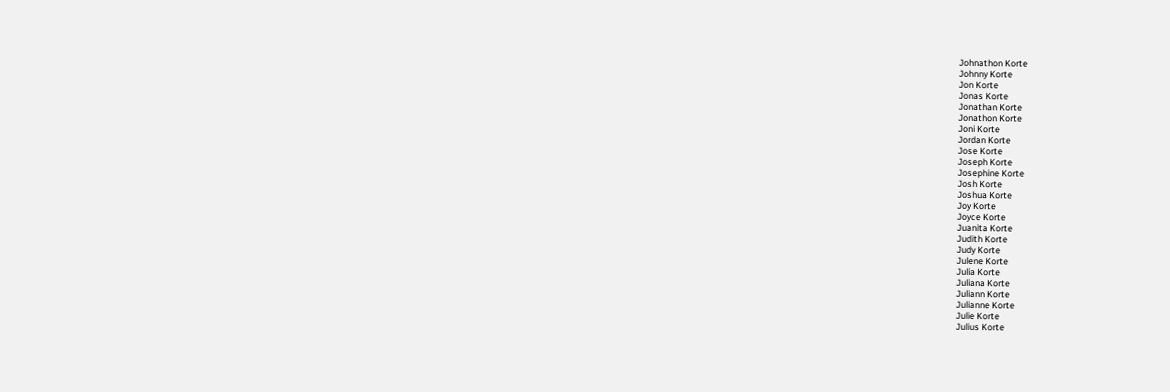Johnathon Korte
Johnny Korte
Jon Korte
Jonas Korte
Jonathan Korte
Jonathon Korte
Joni Korte
Jordan Korte
Jose Korte
Joseph Korte
Josephine Korte
Josh Korte
Joshua Korte
Joy Korte
Joyce Korte
Juanita Korte
Judith Korte
Judy Korte
Julene Korte
Julia Korte
Juliana Korte
Juliann Korte
Julianne Korte
Julie Korte
Julius Korte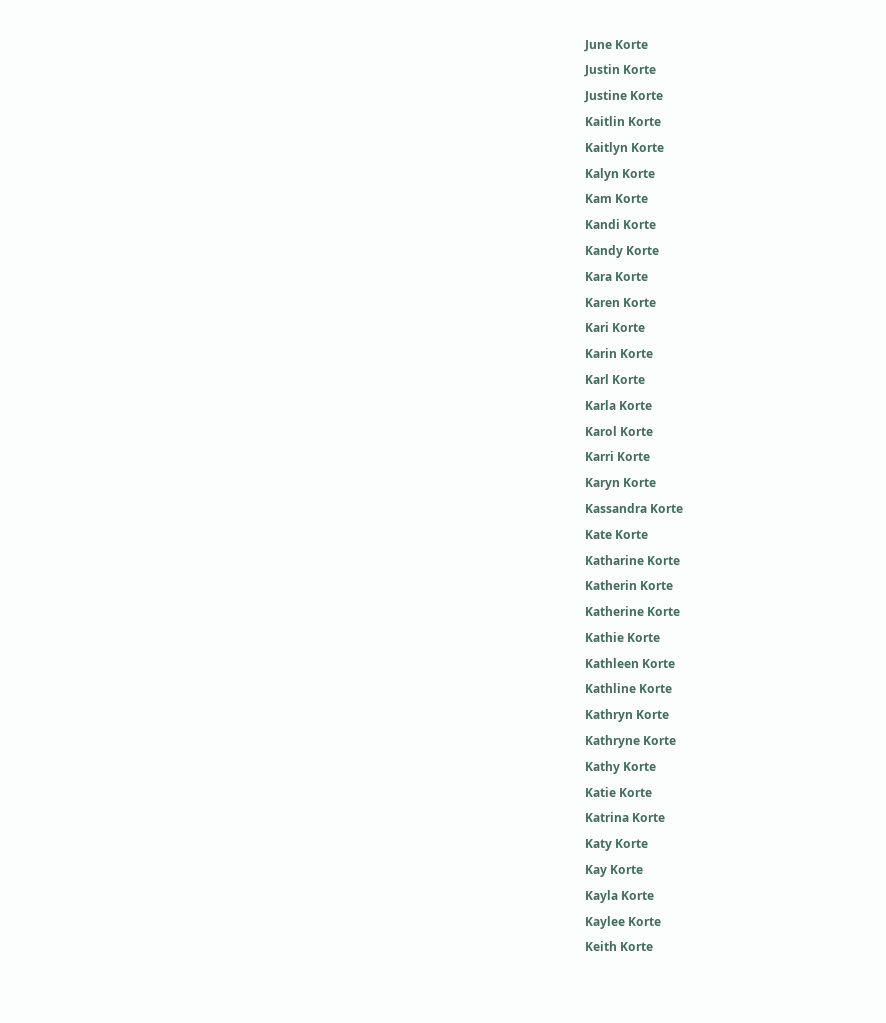June Korte
Justin Korte
Justine Korte
Kaitlin Korte
Kaitlyn Korte
Kalyn Korte
Kam Korte
Kandi Korte
Kandy Korte
Kara Korte
Karen Korte
Kari Korte
Karin Korte
Karl Korte
Karla Korte
Karol Korte
Karri Korte
Karyn Korte
Kassandra Korte
Kate Korte
Katharine Korte
Katherin Korte
Katherine Korte
Kathie Korte
Kathleen Korte
Kathline Korte
Kathryn Korte
Kathryne Korte
Kathy Korte
Katie Korte
Katrina Korte
Katy Korte
Kay Korte
Kayla Korte
Kaylee Korte
Keith Korte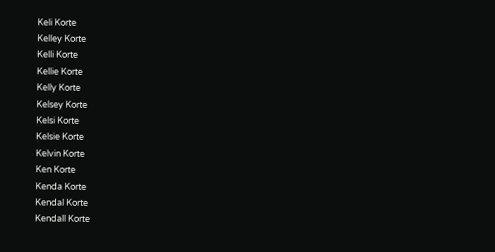Keli Korte
Kelley Korte
Kelli Korte
Kellie Korte
Kelly Korte
Kelsey Korte
Kelsi Korte
Kelsie Korte
Kelvin Korte
Ken Korte
Kenda Korte
Kendal Korte
Kendall Korte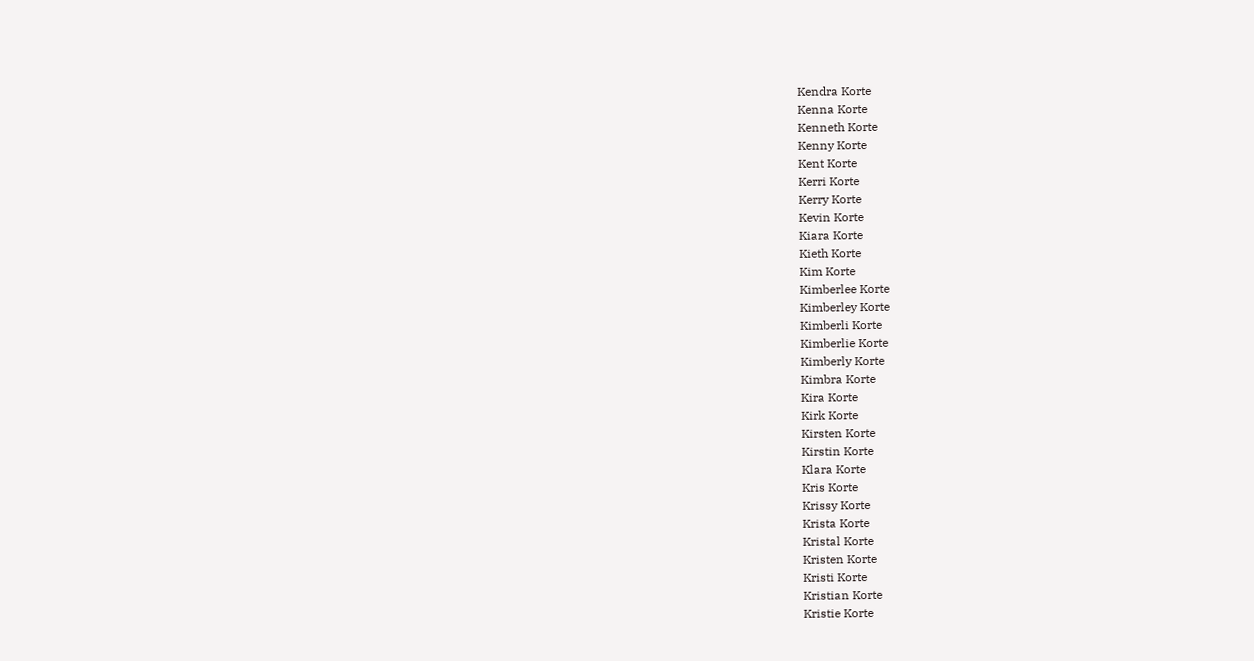Kendra Korte
Kenna Korte
Kenneth Korte
Kenny Korte
Kent Korte
Kerri Korte
Kerry Korte
Kevin Korte
Kiara Korte
Kieth Korte
Kim Korte
Kimberlee Korte
Kimberley Korte
Kimberli Korte
Kimberlie Korte
Kimberly Korte
Kimbra Korte
Kira Korte
Kirk Korte
Kirsten Korte
Kirstin Korte
Klara Korte
Kris Korte
Krissy Korte
Krista Korte
Kristal Korte
Kristen Korte
Kristi Korte
Kristian Korte
Kristie Korte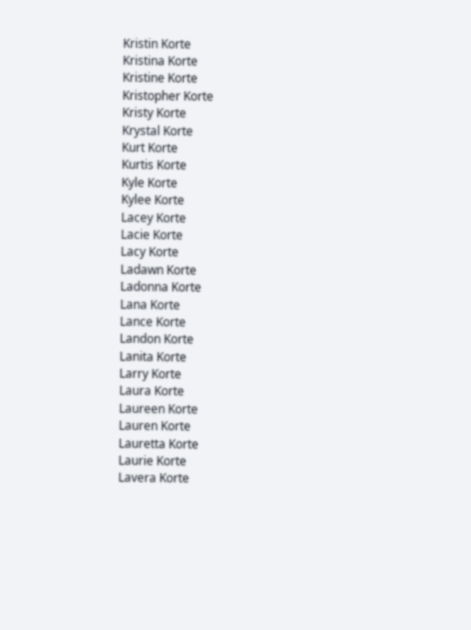Kristin Korte
Kristina Korte
Kristine Korte
Kristopher Korte
Kristy Korte
Krystal Korte
Kurt Korte
Kurtis Korte
Kyle Korte
Kylee Korte
Lacey Korte
Lacie Korte
Lacy Korte
Ladawn Korte
Ladonna Korte
Lana Korte
Lance Korte
Landon Korte
Lanita Korte
Larry Korte
Laura Korte
Laureen Korte
Lauren Korte
Lauretta Korte
Laurie Korte
Lavera Korte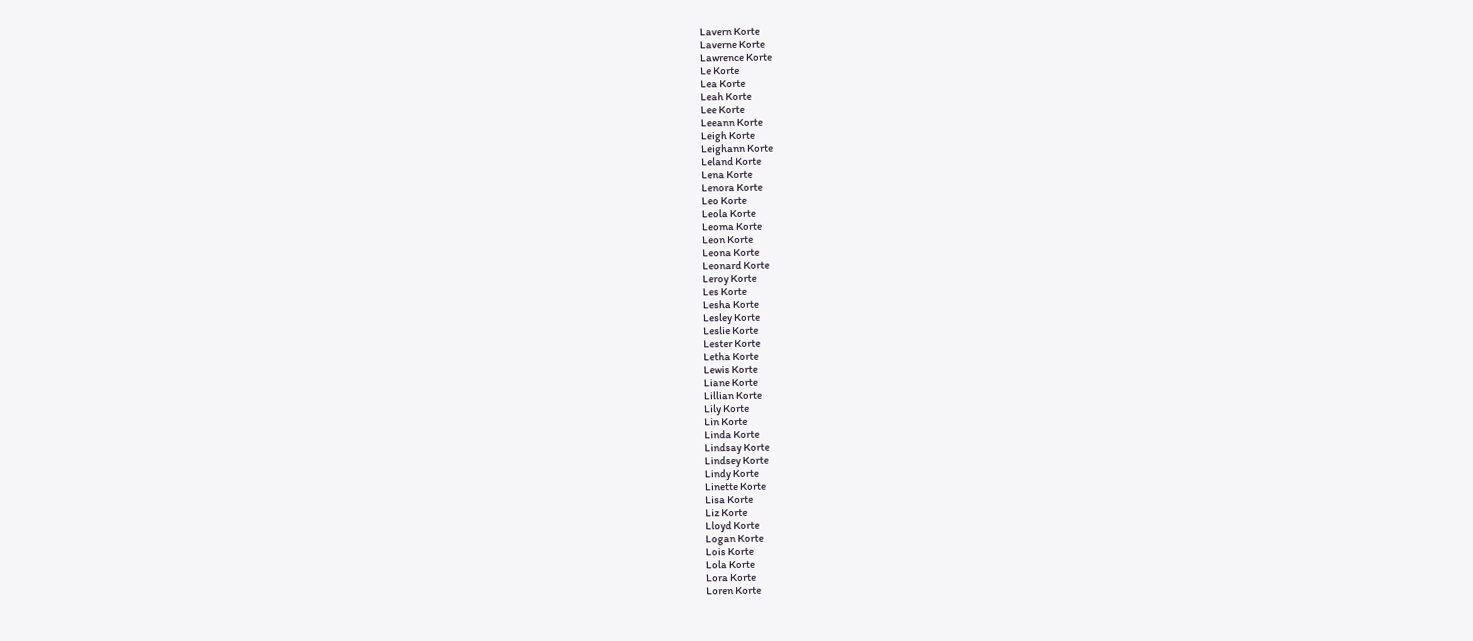Lavern Korte
Laverne Korte
Lawrence Korte
Le Korte
Lea Korte
Leah Korte
Lee Korte
Leeann Korte
Leigh Korte
Leighann Korte
Leland Korte
Lena Korte
Lenora Korte
Leo Korte
Leola Korte
Leoma Korte
Leon Korte
Leona Korte
Leonard Korte
Leroy Korte
Les Korte
Lesha Korte
Lesley Korte
Leslie Korte
Lester Korte
Letha Korte
Lewis Korte
Liane Korte
Lillian Korte
Lily Korte
Lin Korte
Linda Korte
Lindsay Korte
Lindsey Korte
Lindy Korte
Linette Korte
Lisa Korte
Liz Korte
Lloyd Korte
Logan Korte
Lois Korte
Lola Korte
Lora Korte
Loren Korte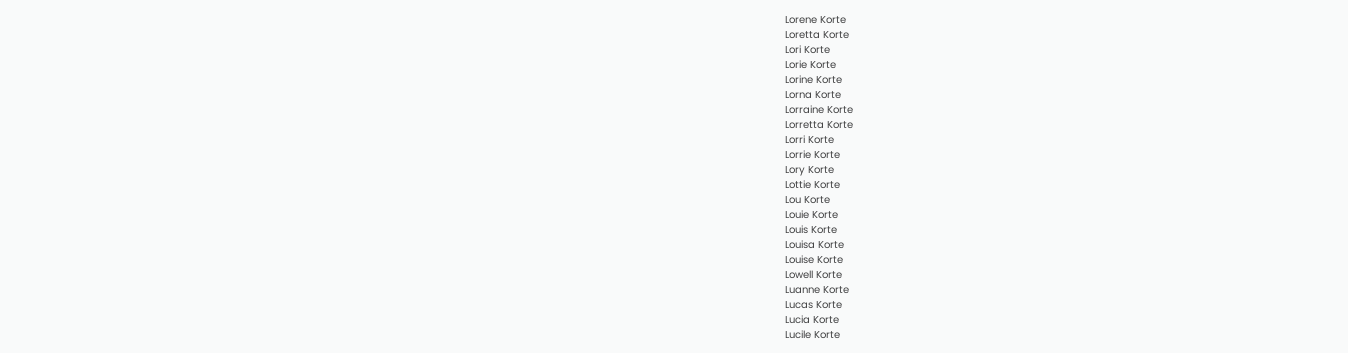Lorene Korte
Loretta Korte
Lori Korte
Lorie Korte
Lorine Korte
Lorna Korte
Lorraine Korte
Lorretta Korte
Lorri Korte
Lorrie Korte
Lory Korte
Lottie Korte
Lou Korte
Louie Korte
Louis Korte
Louisa Korte
Louise Korte
Lowell Korte
Luanne Korte
Lucas Korte
Lucia Korte
Lucile Korte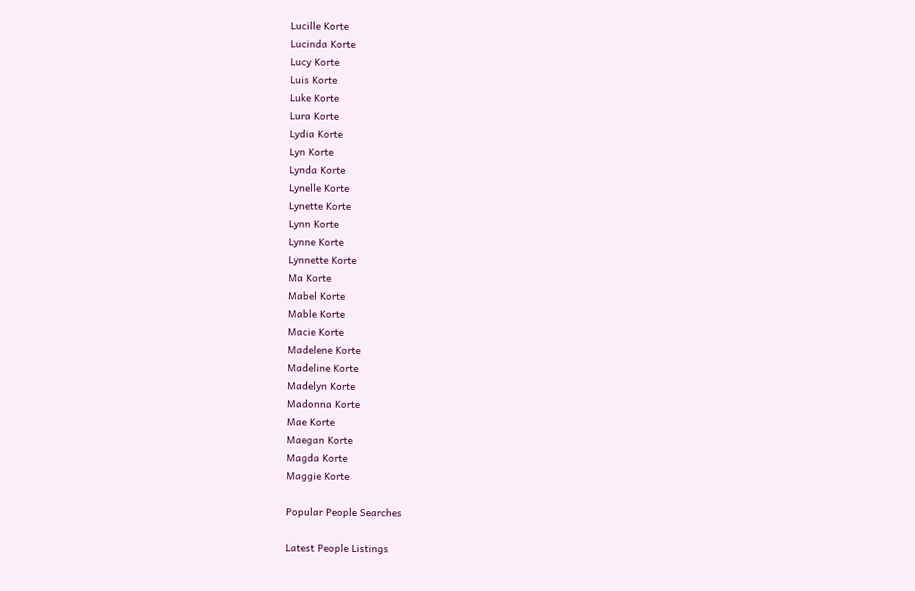Lucille Korte
Lucinda Korte
Lucy Korte
Luis Korte
Luke Korte
Lura Korte
Lydia Korte
Lyn Korte
Lynda Korte
Lynelle Korte
Lynette Korte
Lynn Korte
Lynne Korte
Lynnette Korte
Ma Korte
Mabel Korte
Mable Korte
Macie Korte
Madelene Korte
Madeline Korte
Madelyn Korte
Madonna Korte
Mae Korte
Maegan Korte
Magda Korte
Maggie Korte

Popular People Searches

Latest People Listings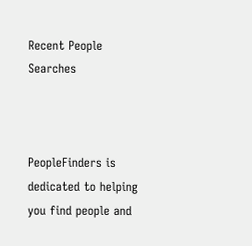Recent People Searches



PeopleFinders is dedicated to helping you find people and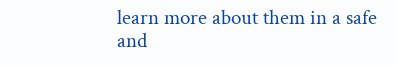learn more about them in a safe and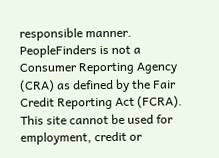responsible manner. PeopleFinders is not a Consumer Reporting Agency (CRA) as defined by the Fair Credit Reporting Act (FCRA). This site cannot be used for employment, credit or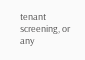tenant screening, or any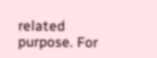related purpose. For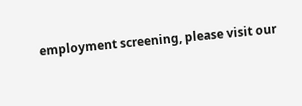employment screening, please visit our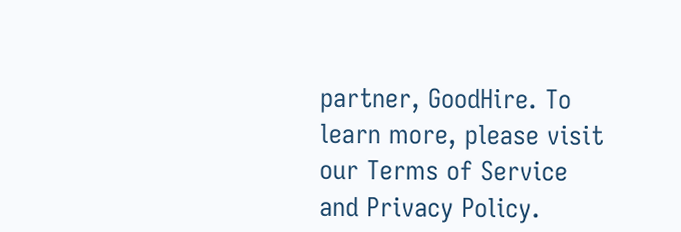partner, GoodHire. To learn more, please visit our Terms of Service and Privacy Policy.